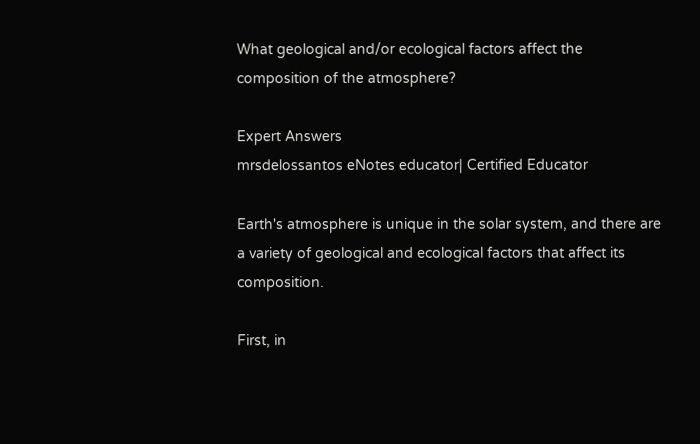What geological and/or ecological factors affect the composition of the atmosphere?

Expert Answers
mrsdelossantos eNotes educator| Certified Educator

Earth's atmosphere is unique in the solar system, and there are a variety of geological and ecological factors that affect its composition.

First, in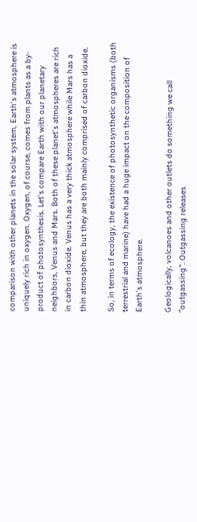comparison with other planets in the solar system, Earth's atmosphere is uniquely rich in oxygen. Oxygen, of course, comes from plants as a by-product of photosynthesis. Let's compare Earth with our planetary neighbors, Venus and Mars. Both of these planet's atmospheres are rich in carbon dioxide. Venus has a very thick atmosphere while Mars has a thin atmosphere, but they are both mainly comprised of carbon dioxide.

So, in terms of ecology, the existence of photosynthetic organisms (both terrestrial and marine) have had a huge impact on the composition of Earth's atmosphere.

Geologically, volcanoes and other outlets do something we call "outgassing". Outgassing releases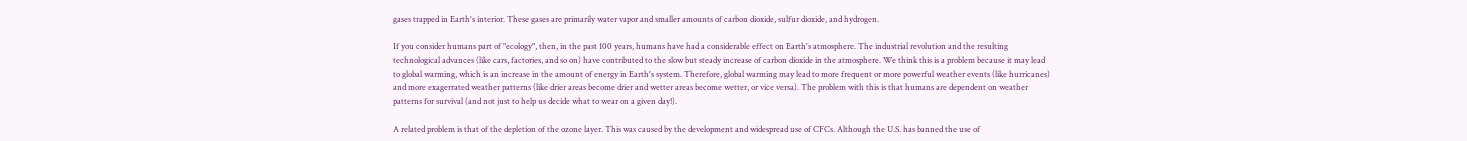gases trapped in Earth's interior. These gases are primarily water vapor and smaller amounts of carbon dioxide, sulfur dioxide, and hydrogen.

If you consider humans part of "ecology", then, in the past 100 years, humans have had a considerable effect on Earth's atmosphere. The industrial revolution and the resulting technological advances (like cars, factories, and so on) have contributed to the slow but steady increase of carbon dioxide in the atmosphere. We think this is a problem because it may lead to global warming, which is an increase in the amount of energy in Earth's system. Therefore, global warming may lead to more frequent or more powerful weather events (like hurricanes) and more exagerrated weather patterns (like drier areas become drier and wetter areas become wetter, or vice versa). The problem with this is that humans are dependent on weather patterns for survival (and not just to help us decide what to wear on a given day!).

A related problem is that of the depletion of the ozone layer. This was caused by the development and widespread use of CFCs. Although the U.S. has banned the use of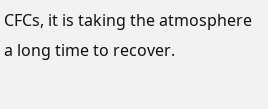CFCs, it is taking the atmosphere a long time to recover.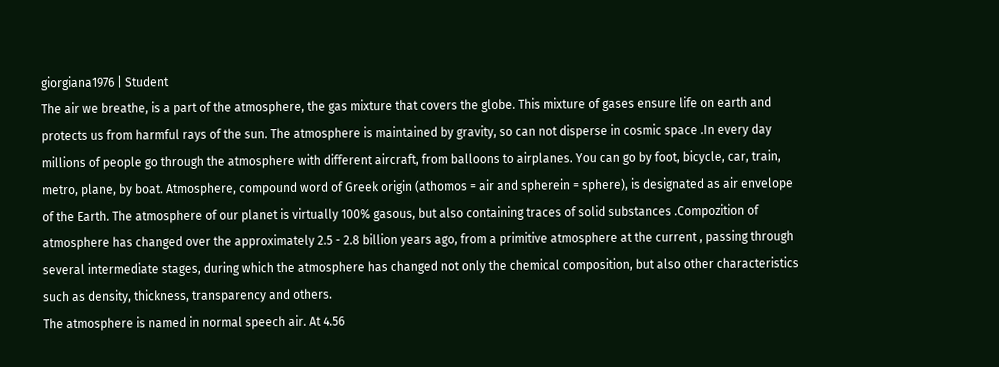giorgiana1976 | Student
The air we breathe, is a part of the atmosphere, the gas mixture that covers the globe. This mixture of gases ensure life on earth and protects us from harmful rays of the sun. The atmosphere is maintained by gravity, so can not disperse in cosmic space .In every day millions of people go through the atmosphere with different aircraft, from balloons to airplanes. You can go by foot, bicycle, car, train, metro, plane, by boat. Atmosphere, compound word of Greek origin (athomos = air and spherein = sphere), is designated as air envelope of the Earth. The atmosphere of our planet is virtually 100% gasous, but also containing traces of solid substances .Compozition of atmosphere has changed over the approximately 2.5 - 2.8 billion years ago, from a primitive atmosphere at the current , passing through several intermediate stages, during which the atmosphere has changed not only the chemical composition, but also other characteristics such as density, thickness, transparency and others.
The atmosphere is named in normal speech air. At 4.56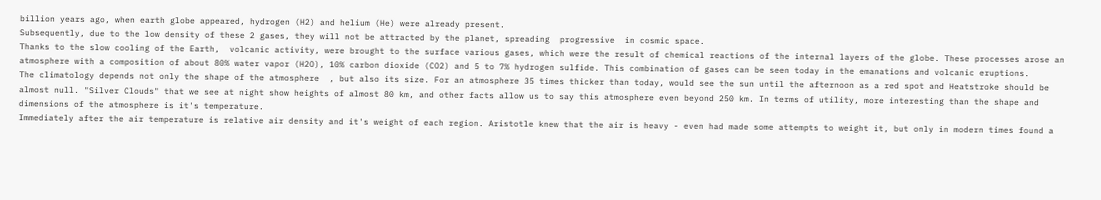billion years ago, when earth globe appeared, hydrogen (H2) and helium (He) were already present.
Subsequently, due to the low density of these 2 gases, they will not be attracted by the planet, spreading  progressive  in cosmic space.
Thanks to the slow cooling of the Earth,  volcanic activity, were brought to the surface various gases, which were the result of chemical reactions of the internal layers of the globe. These processes arose an atmosphere with a composition of about 80% water vapor (H2O), 10% carbon dioxide (CO2) and 5 to 7% hydrogen sulfide. This combination of gases can be seen today in the emanations and volcanic eruptions.
The climatology depends not only the shape of the atmosphere  , but also its size. For an atmosphere 35 times thicker than today, would see the sun until the afternoon as a red spot and Heatstroke should be almost null. "Silver Clouds" that we see at night show heights of almost 80 km, and other facts allow us to say this atmosphere even beyond 250 km. In terms of utility, more interesting than the shape and dimensions of the atmosphere is it's temperature.
Immediately after the air temperature is relative air density and it's weight of each region. Aristotle knew that the air is heavy - even had made some attempts to weight it, but only in modern times found a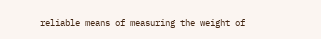reliable means of measuring the weight of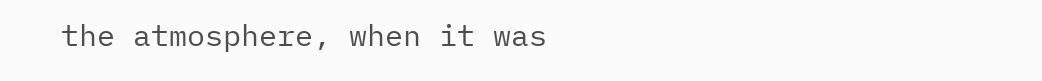the atmosphere, when it was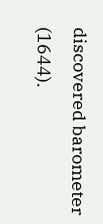discovered barometer (1644).